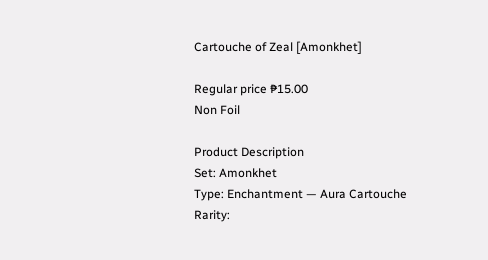Cartouche of Zeal [Amonkhet]

Regular price ₱15.00
Non Foil

Product Description
Set: Amonkhet
Type: Enchantment — Aura Cartouche
Rarity: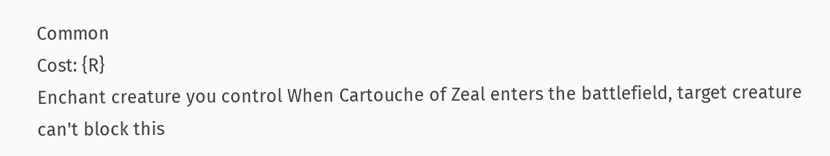Common
Cost: {R}
Enchant creature you control When Cartouche of Zeal enters the battlefield, target creature can't block this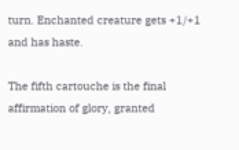turn. Enchanted creature gets +1/+1 and has haste.

The fifth cartouche is the final affirmation of glory, granted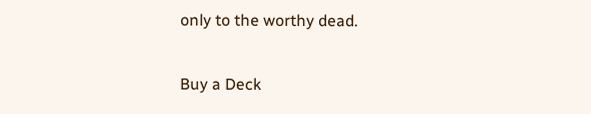only to the worthy dead.

Buy a Deck